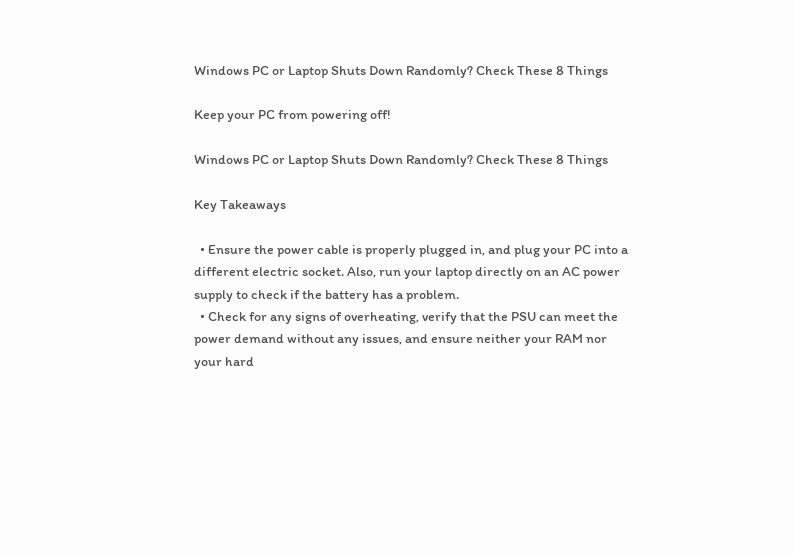Windows PC or Laptop Shuts Down Randomly? Check These 8 Things

Keep your PC from powering off!

Windows PC or Laptop Shuts Down Randomly? Check These 8 Things

Key Takeaways

  • Ensure the power cable is properly plugged in, and plug your PC into a different electric socket. Also, run your laptop directly on an AC power supply to check if the battery has a problem.
  • Check for any signs of overheating, verify that the PSU can meet the power demand without any issues, and ensure neither your RAM nor your hard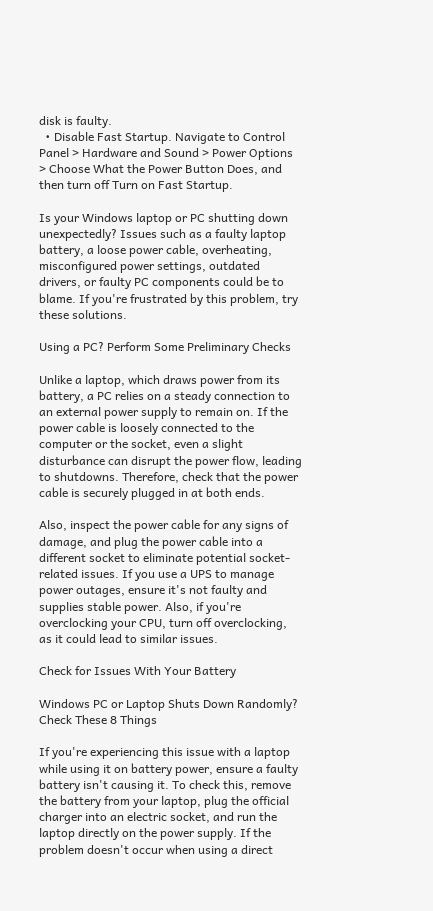disk is faulty.
  • Disable Fast Startup. Navigate to Control Panel > Hardware and Sound > Power Options > Choose What the Power Button Does, and then turn off Turn on Fast Startup.

Is your Windows laptop or PC shutting down unexpectedly? Issues such as a faulty laptop battery, a loose power cable, overheating, misconfigured power settings, outdated drivers, or faulty PC components could be to blame. If you're frustrated by this problem, try these solutions.

Using a PC? Perform Some Preliminary Checks

Unlike a laptop, which draws power from its battery, a PC relies on a steady connection to an external power supply to remain on. If the power cable is loosely connected to the computer or the socket, even a slight disturbance can disrupt the power flow, leading to shutdowns. Therefore, check that the power cable is securely plugged in at both ends.

Also, inspect the power cable for any signs of damage, and plug the power cable into a different socket to eliminate potential socket-related issues. If you use a UPS to manage power outages, ensure it's not faulty and supplies stable power. Also, if you're overclocking your CPU, turn off overclocking, as it could lead to similar issues.

Check for Issues With Your Battery

Windows PC or Laptop Shuts Down Randomly? Check These 8 Things

If you're experiencing this issue with a laptop while using it on battery power, ensure a faulty battery isn't causing it. To check this, remove the battery from your laptop, plug the official charger into an electric socket, and run the laptop directly on the power supply. If the problem doesn't occur when using a direct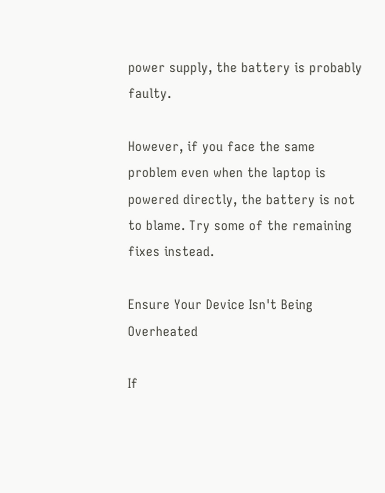power supply, the battery is probably faulty.

However, if you face the same problem even when the laptop is powered directly, the battery is not to blame. Try some of the remaining fixes instead.

Ensure Your Device Isn't Being Overheated

If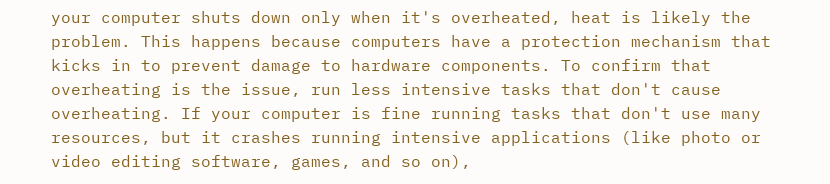your computer shuts down only when it's overheated, heat is likely the problem. This happens because computers have a protection mechanism that kicks in to prevent damage to hardware components. To confirm that overheating is the issue, run less intensive tasks that don't cause overheating. If your computer is fine running tasks that don't use many resources, but it crashes running intensive applications (like photo or video editing software, games, and so on),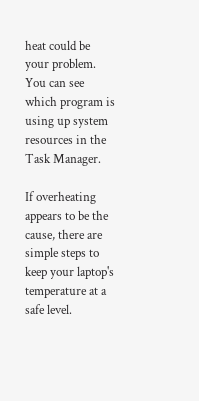heat could be your problem. You can see which program is using up system resources in the Task Manager.

If overheating appears to be the cause, there are simple steps to keep your laptop's temperature at a safe level.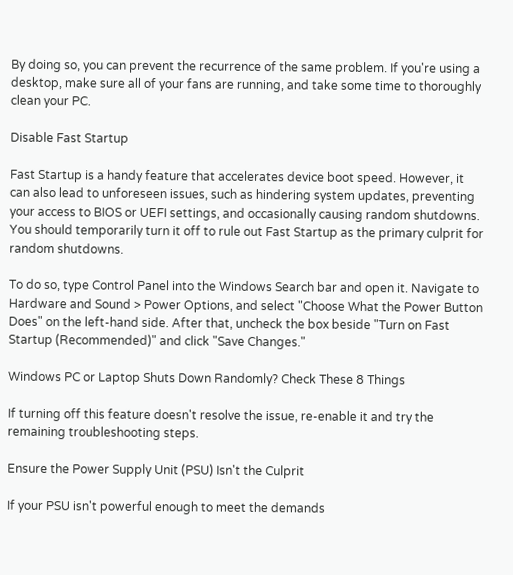By doing so, you can prevent the recurrence of the same problem. If you're using a desktop, make sure all of your fans are running, and take some time to thoroughly clean your PC.

Disable Fast Startup

Fast Startup is a handy feature that accelerates device boot speed. However, it can also lead to unforeseen issues, such as hindering system updates, preventing your access to BIOS or UEFI settings, and occasionally causing random shutdowns. You should temporarily turn it off to rule out Fast Startup as the primary culprit for random shutdowns.

To do so, type Control Panel into the Windows Search bar and open it. Navigate to Hardware and Sound > Power Options, and select "Choose What the Power Button Does" on the left-hand side. After that, uncheck the box beside "Turn on Fast Startup (Recommended)" and click "Save Changes."

Windows PC or Laptop Shuts Down Randomly? Check These 8 Things

If turning off this feature doesn't resolve the issue, re-enable it and try the remaining troubleshooting steps.

Ensure the Power Supply Unit (PSU) Isn't the Culprit

If your PSU isn't powerful enough to meet the demands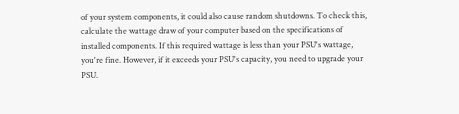of your system components, it could also cause random shutdowns. To check this, calculate the wattage draw of your computer based on the specifications of installed components. If this required wattage is less than your PSU's wattage, you're fine. However, if it exceeds your PSU's capacity, you need to upgrade your PSU.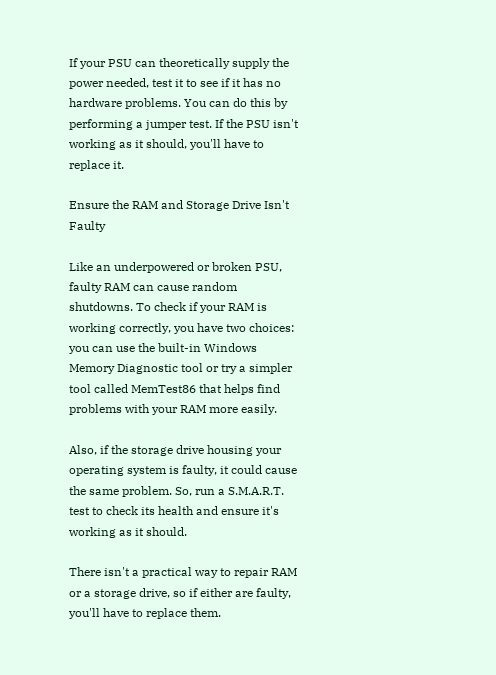If your PSU can theoretically supply the power needed, test it to see if it has no hardware problems. You can do this by performing a jumper test. If the PSU isn't working as it should, you'll have to replace it.

Ensure the RAM and Storage Drive Isn't Faulty

Like an underpowered or broken PSU, faulty RAM can cause random shutdowns. To check if your RAM is working correctly, you have two choices: you can use the built-in Windows Memory Diagnostic tool or try a simpler tool called MemTest86 that helps find problems with your RAM more easily.

Also, if the storage drive housing your operating system is faulty, it could cause the same problem. So, run a S.M.A.R.T. test to check its health and ensure it's working as it should.

There isn't a practical way to repair RAM or a storage drive, so if either are faulty, you'll have to replace them.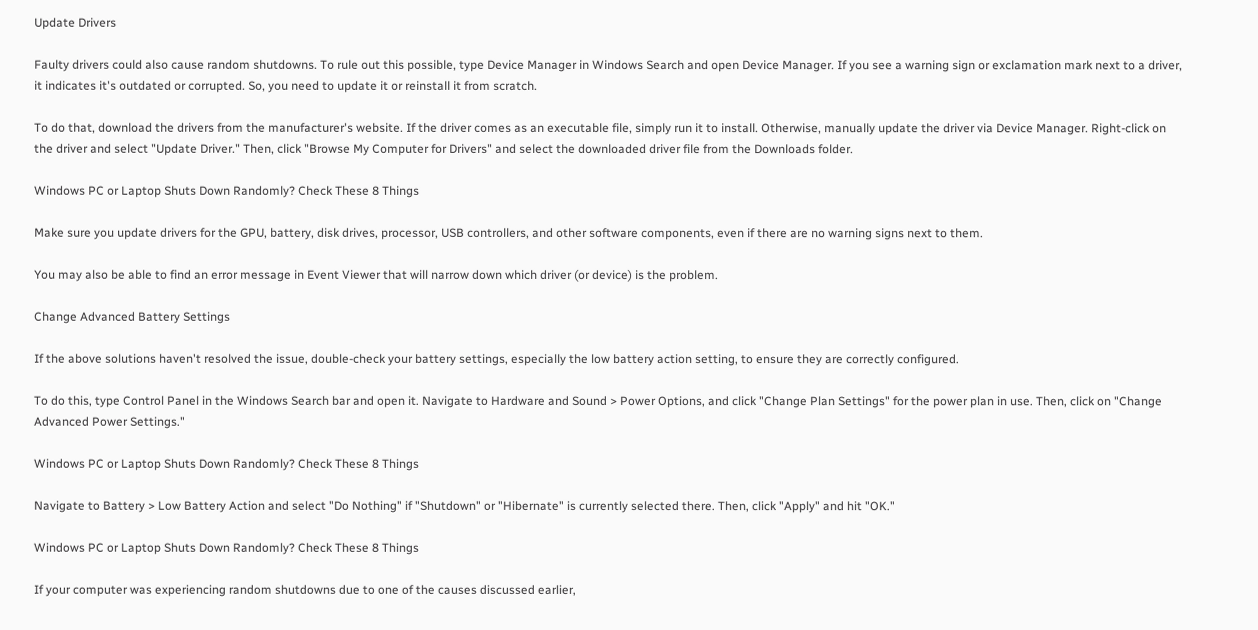Update Drivers

Faulty drivers could also cause random shutdowns. To rule out this possible, type Device Manager in Windows Search and open Device Manager. If you see a warning sign or exclamation mark next to a driver, it indicates it's outdated or corrupted. So, you need to update it or reinstall it from scratch.

To do that, download the drivers from the manufacturer's website. If the driver comes as an executable file, simply run it to install. Otherwise, manually update the driver via Device Manager. Right-click on the driver and select "Update Driver." Then, click "Browse My Computer for Drivers" and select the downloaded driver file from the Downloads folder.

Windows PC or Laptop Shuts Down Randomly? Check These 8 Things

Make sure you update drivers for the GPU, battery, disk drives, processor, USB controllers, and other software components, even if there are no warning signs next to them.

You may also be able to find an error message in Event Viewer that will narrow down which driver (or device) is the problem.

Change Advanced Battery Settings

If the above solutions haven't resolved the issue, double-check your battery settings, especially the low battery action setting, to ensure they are correctly configured.

To do this, type Control Panel in the Windows Search bar and open it. Navigate to Hardware and Sound > Power Options, and click "Change Plan Settings" for the power plan in use. Then, click on "Change Advanced Power Settings."

Windows PC or Laptop Shuts Down Randomly? Check These 8 Things

Navigate to Battery > Low Battery Action and select "Do Nothing" if "Shutdown" or "Hibernate" is currently selected there. Then, click "Apply" and hit "OK."

Windows PC or Laptop Shuts Down Randomly? Check These 8 Things

If your computer was experiencing random shutdowns due to one of the causes discussed earlier,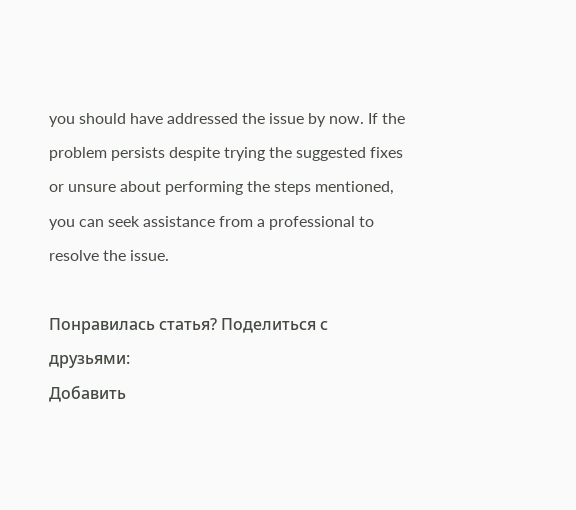you should have addressed the issue by now. If the problem persists despite trying the suggested fixes or unsure about performing the steps mentioned, you can seek assistance from a professional to resolve the issue.

Понравилась статья? Поделиться с друзьями:
Добавить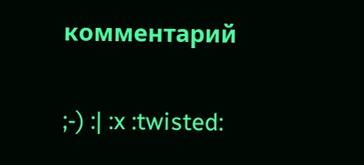комментарий

;-) :| :x :twisted: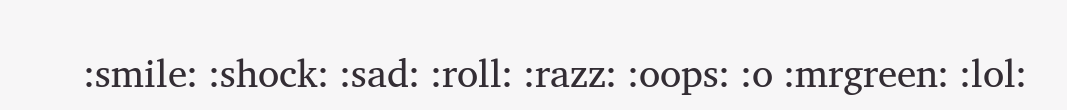:smile: :shock: :sad: :roll: :razz: :oops: :o :mrgreen: :lol: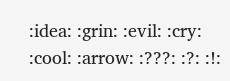:idea: :grin: :evil: :cry: :cool: :arrow: :???: :?: :!: